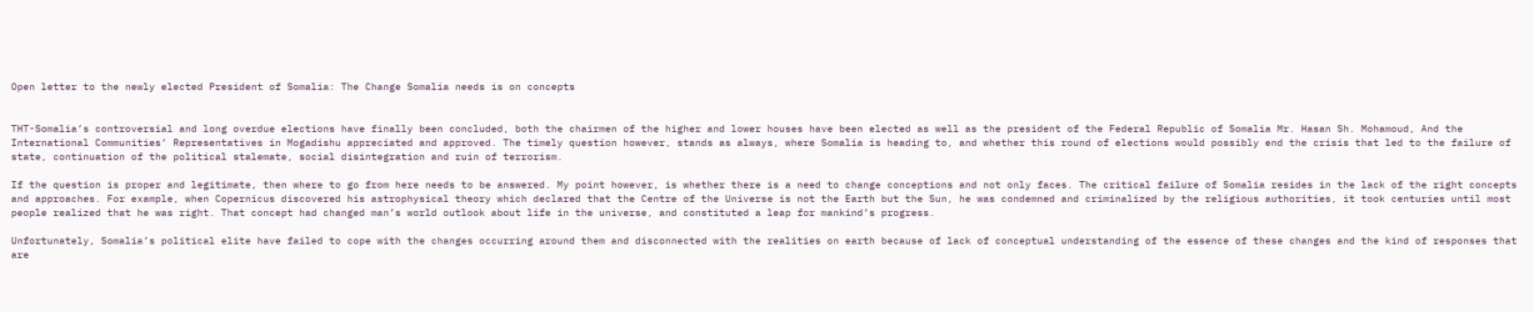Open letter to the newly elected President of Somalia: The Change Somalia needs is on concepts


THT-Somalia’s controversial and long overdue elections have finally been concluded, both the chairmen of the higher and lower houses have been elected as well as the president of the Federal Republic of Somalia Mr. Hasan Sh. Mohamoud, And the International Communities’ Representatives in Mogadishu appreciated and approved. The timely question however, stands as always, where Somalia is heading to, and whether this round of elections would possibly end the crisis that led to the failure of state, continuation of the political stalemate, social disintegration and ruin of terrorism.

If the question is proper and legitimate, then where to go from here needs to be answered. My point however, is whether there is a need to change conceptions and not only faces. The critical failure of Somalia resides in the lack of the right concepts and approaches. For example, when Copernicus discovered his astrophysical theory which declared that the Centre of the Universe is not the Earth but the Sun, he was condemned and criminalized by the religious authorities, it took centuries until most people realized that he was right. That concept had changed man’s world outlook about life in the universe, and constituted a leap for mankind’s progress.

Unfortunately, Somalia’s political elite have failed to cope with the changes occurring around them and disconnected with the realities on earth because of lack of conceptual understanding of the essence of these changes and the kind of responses that are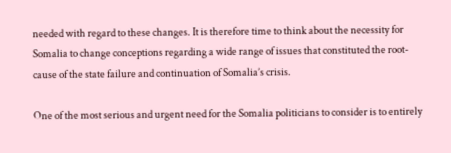needed with regard to these changes. It is therefore time to think about the necessity for Somalia to change conceptions regarding a wide range of issues that constituted the root-cause of the state failure and continuation of Somalia’s crisis.

One of the most serious and urgent need for the Somalia politicians to consider is to entirely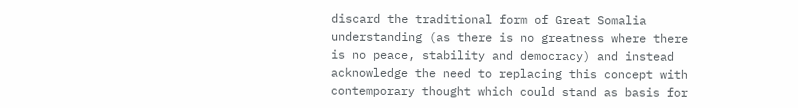discard the traditional form of Great Somalia understanding (as there is no greatness where there is no peace, stability and democracy) and instead acknowledge the need to replacing this concept with contemporary thought which could stand as basis for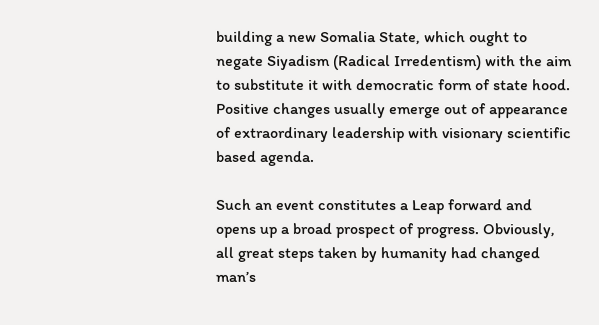building a new Somalia State, which ought to negate Siyadism (Radical Irredentism) with the aim to substitute it with democratic form of state hood. Positive changes usually emerge out of appearance of extraordinary leadership with visionary scientific based agenda.

Such an event constitutes a Leap forward and opens up a broad prospect of progress. Obviously, all great steps taken by humanity had changed man’s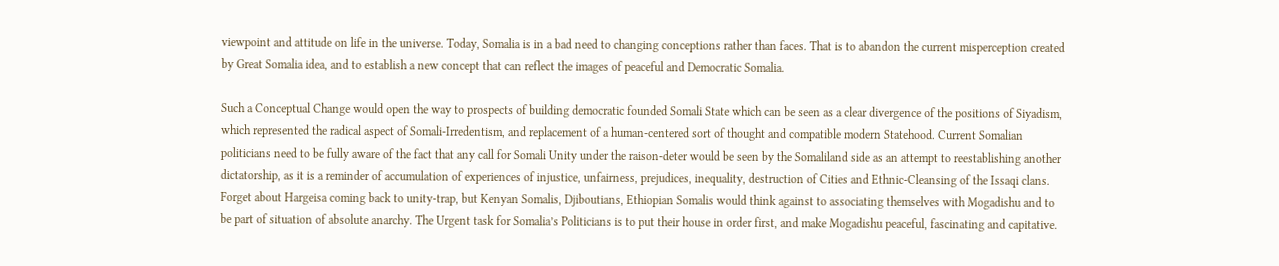viewpoint and attitude on life in the universe. Today, Somalia is in a bad need to changing conceptions rather than faces. That is to abandon the current misperception created by Great Somalia idea, and to establish a new concept that can reflect the images of peaceful and Democratic Somalia.

Such a Conceptual Change would open the way to prospects of building democratic founded Somali State which can be seen as a clear divergence of the positions of Siyadism, which represented the radical aspect of Somali-Irredentism, and replacement of a human-centered sort of thought and compatible modern Statehood. Current Somalian politicians need to be fully aware of the fact that any call for Somali Unity under the raison-deter would be seen by the Somaliland side as an attempt to reestablishing another dictatorship, as it is a reminder of accumulation of experiences of injustice, unfairness, prejudices, inequality, destruction of Cities and Ethnic-Cleansing of the Issaqi clans. Forget about Hargeisa coming back to unity-trap, but Kenyan Somalis, Djiboutians, Ethiopian Somalis would think against to associating themselves with Mogadishu and to be part of situation of absolute anarchy. The Urgent task for Somalia’s Politicians is to put their house in order first, and make Mogadishu peaceful, fascinating and capitative.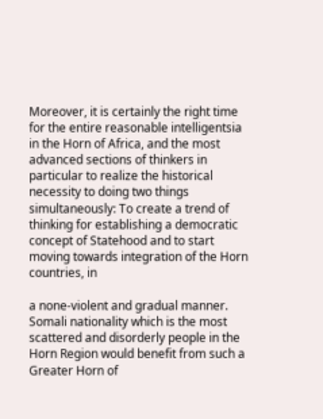Moreover, it is certainly the right time for the entire reasonable intelligentsia in the Horn of Africa, and the most advanced sections of thinkers in particular to realize the historical necessity to doing two things simultaneously: To create a trend of thinking for establishing a democratic concept of Statehood and to start moving towards integration of the Horn countries, in

a none-violent and gradual manner. Somali nationality which is the most scattered and disorderly people in the Horn Region would benefit from such a Greater Horn of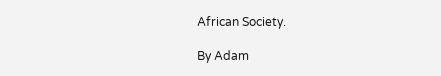African Society.

By Adam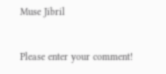Muse Jibril


Please enter your comment!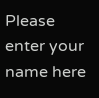Please enter your name here